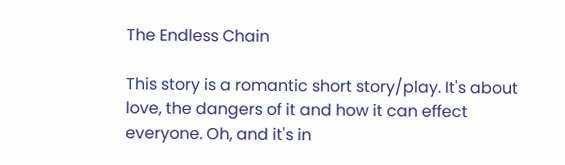The Endless Chain

This story is a romantic short story/play. It's about love, the dangers of it and how it can effect everyone. Oh, and it's in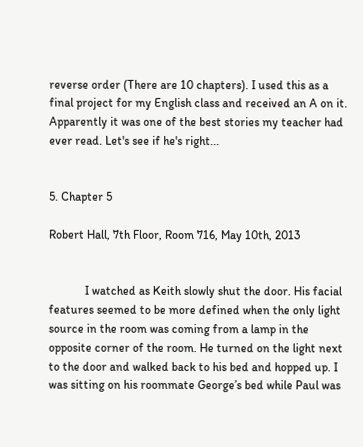reverse order (There are 10 chapters). I used this as a final project for my English class and received an A on it. Apparently it was one of the best stories my teacher had ever read. Let's see if he's right...


5. Chapter 5

Robert Hall, 7th Floor, Room 716, May 10th, 2013


            I watched as Keith slowly shut the door. His facial features seemed to be more defined when the only light source in the room was coming from a lamp in the opposite corner of the room. He turned on the light next to the door and walked back to his bed and hopped up. I was sitting on his roommate George’s bed while Paul was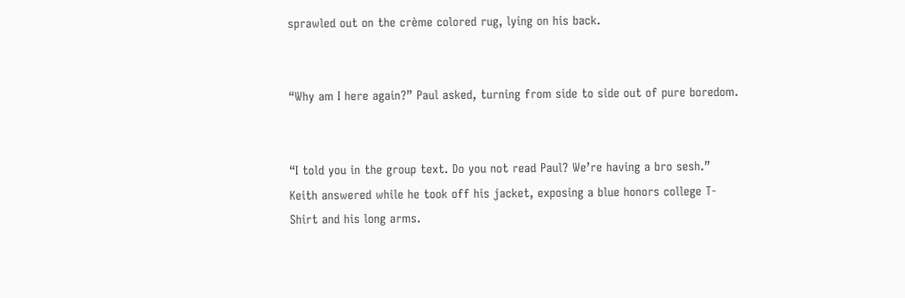sprawled out on the crème colored rug, lying on his back.


“Why am I here again?” Paul asked, turning from side to side out of pure boredom.


“I told you in the group text. Do you not read Paul? We’re having a bro sesh.” Keith answered while he took off his jacket, exposing a blue honors college T-Shirt and his long arms.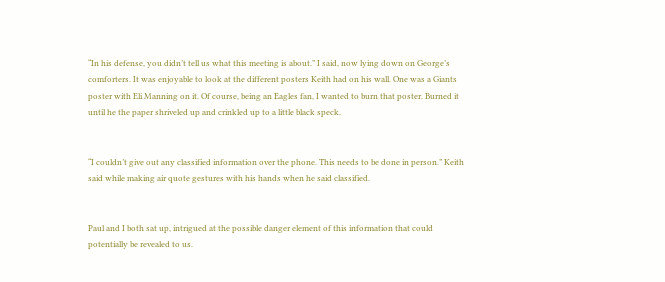“In his defense, you didn’t tell us what this meeting is about.” I said, now lying down on George’s comforters. It was enjoyable to look at the different posters Keith had on his wall. One was a Giants poster with Eli Manning on it. Of course, being an Eagles fan, I wanted to burn that poster. Burned it until he the paper shriveled up and crinkled up to a little black speck.


“I couldn’t give out any classified information over the phone. This needs to be done in person.” Keith said while making air quote gestures with his hands when he said classified.


Paul and I both sat up, intrigued at the possible danger element of this information that could potentially be revealed to us.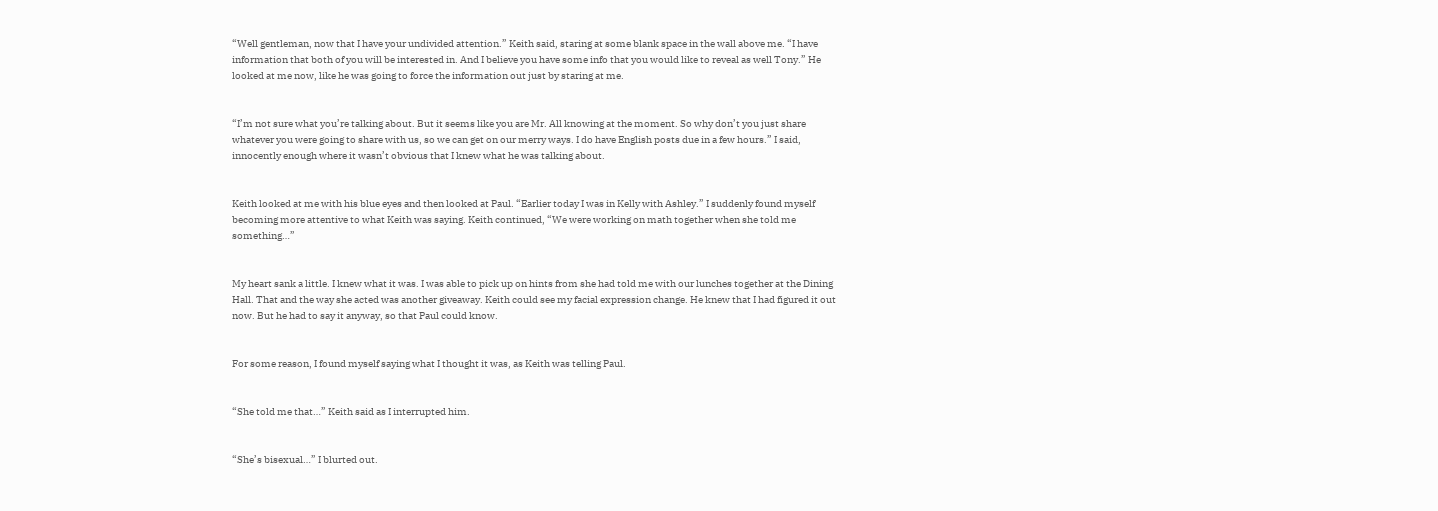“Well gentleman, now that I have your undivided attention.” Keith said, staring at some blank space in the wall above me. “I have information that both of you will be interested in. And I believe you have some info that you would like to reveal as well Tony.” He looked at me now, like he was going to force the information out just by staring at me.


“I’m not sure what you’re talking about. But it seems like you are Mr. All knowing at the moment. So why don’t you just share whatever you were going to share with us, so we can get on our merry ways. I do have English posts due in a few hours.” I said, innocently enough where it wasn’t obvious that I knew what he was talking about.


Keith looked at me with his blue eyes and then looked at Paul. “Earlier today I was in Kelly with Ashley.” I suddenly found myself becoming more attentive to what Keith was saying. Keith continued, “We were working on math together when she told me something…”


My heart sank a little. I knew what it was. I was able to pick up on hints from she had told me with our lunches together at the Dining Hall. That and the way she acted was another giveaway. Keith could see my facial expression change. He knew that I had figured it out now. But he had to say it anyway, so that Paul could know.


For some reason, I found myself saying what I thought it was, as Keith was telling Paul.


“She told me that…” Keith said as I interrupted him.


“She’s bisexual…” I blurted out.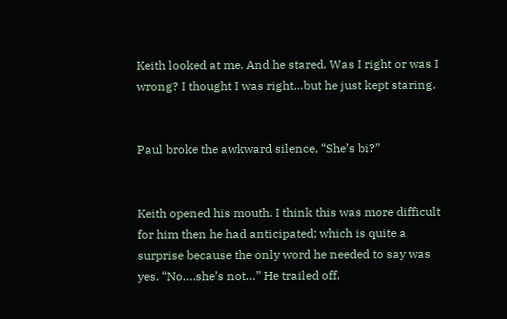Keith looked at me. And he stared. Was I right or was I wrong? I thought I was right…but he just kept staring.


Paul broke the awkward silence, “She’s bi?”


Keith opened his mouth. I think this was more difficult for him then he had anticipated; which is quite a surprise because the only word he needed to say was yes. “No….she’s not…” He trailed off.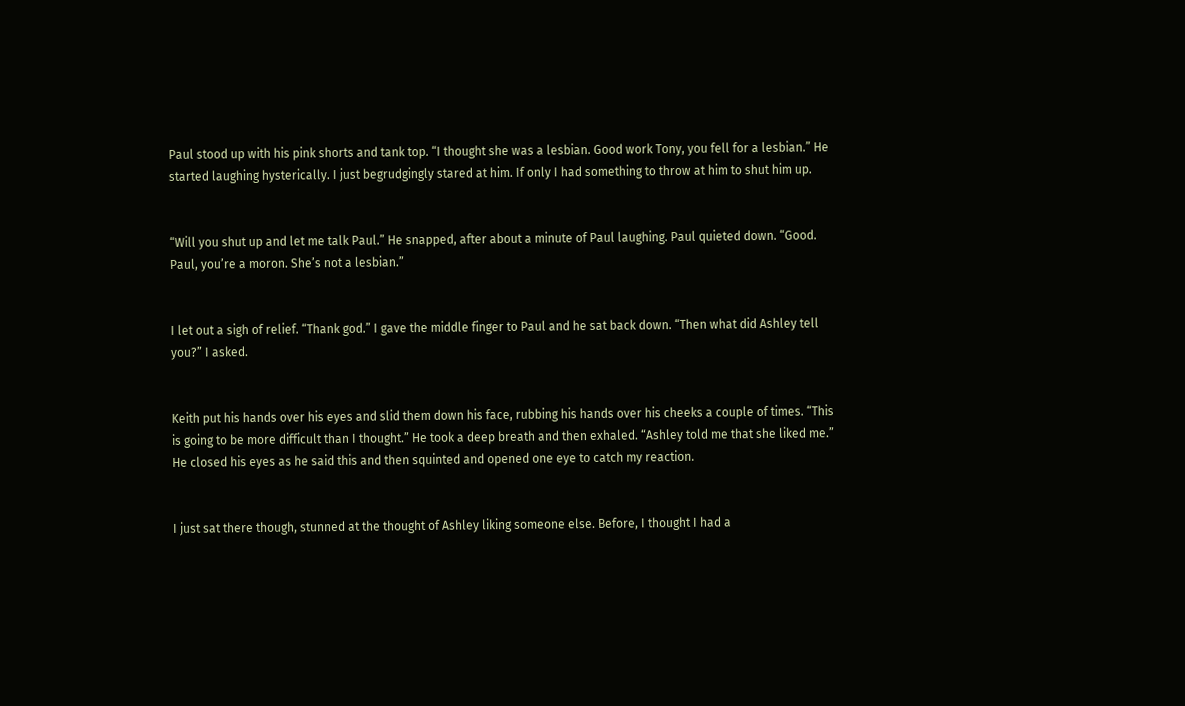Paul stood up with his pink shorts and tank top. “I thought she was a lesbian. Good work Tony, you fell for a lesbian.” He started laughing hysterically. I just begrudgingly stared at him. If only I had something to throw at him to shut him up.


“Will you shut up and let me talk Paul.” He snapped, after about a minute of Paul laughing. Paul quieted down. “Good. Paul, you’re a moron. She’s not a lesbian.”


I let out a sigh of relief. “Thank god.” I gave the middle finger to Paul and he sat back down. “Then what did Ashley tell you?” I asked.


Keith put his hands over his eyes and slid them down his face, rubbing his hands over his cheeks a couple of times. “This is going to be more difficult than I thought.” He took a deep breath and then exhaled. “Ashley told me that she liked me.” He closed his eyes as he said this and then squinted and opened one eye to catch my reaction.


I just sat there though, stunned at the thought of Ashley liking someone else. Before, I thought I had a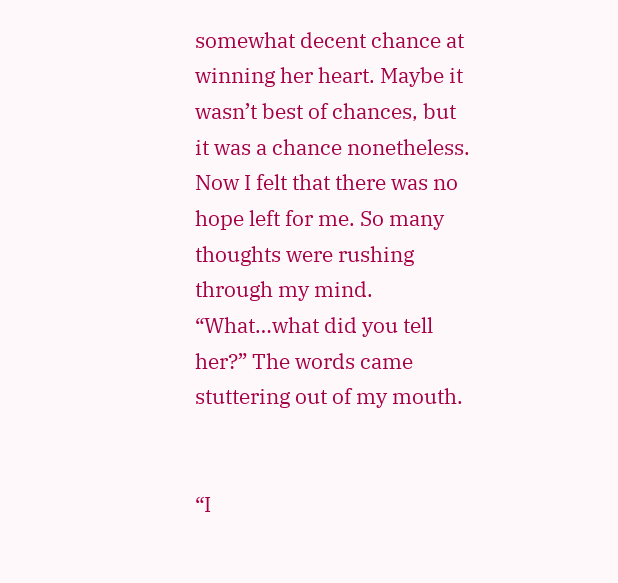somewhat decent chance at winning her heart. Maybe it wasn’t best of chances, but it was a chance nonetheless. Now I felt that there was no hope left for me. So many thoughts were rushing through my mind. “What…what did you tell her?” The words came stuttering out of my mouth.


“I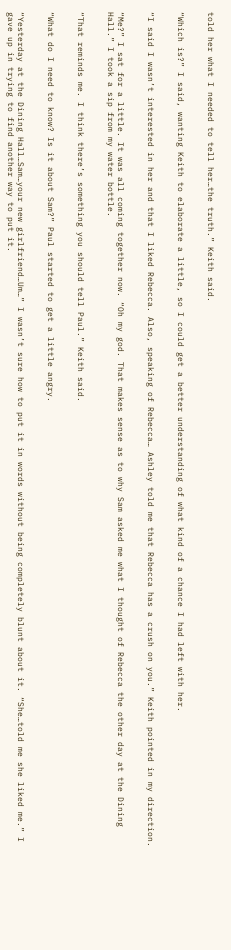told her what I needed to tell her…the truth.” Keith said.


“Which is?” I said, wanting Keith to elaborate a little, so I could get a better understanding of what kind of a chance I had left with her.


“I said I wasn’t interested in her and that I liked Rebecca. Also, speaking of Rebecca… Ashley told me that Rebecca has a crush on you.” Keith pointed in my direction.


“Me?” I sat for a little. It was all coming together now. “Oh my god. That makes sense as to why Sam asked me what I thought of Rebecca the other day at the Dining Hall.” I took a sip from my water bottle.


“That reminds me. I think there’s something you should tell Paul.” Keith said.


“What do I need to know? Is it about Sam?” Paul started to get a little angry.


“Yesterday at the Dining Hall…Sam…your new girlfriend…Um…” I wasn’t sure how to put it in words without being completely blunt about it. “She…told me she liked me.” I gave up in trying to find another way to put it.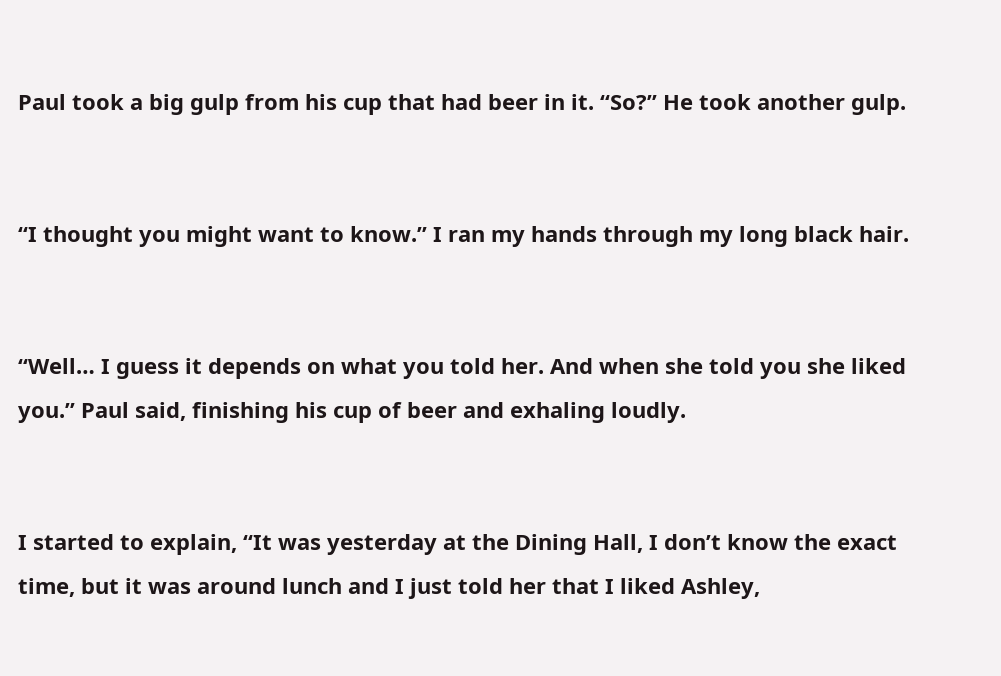Paul took a big gulp from his cup that had beer in it. “So?” He took another gulp.


“I thought you might want to know.” I ran my hands through my long black hair.


“Well… I guess it depends on what you told her. And when she told you she liked you.” Paul said, finishing his cup of beer and exhaling loudly.


I started to explain, “It was yesterday at the Dining Hall, I don’t know the exact time, but it was around lunch and I just told her that I liked Ashley,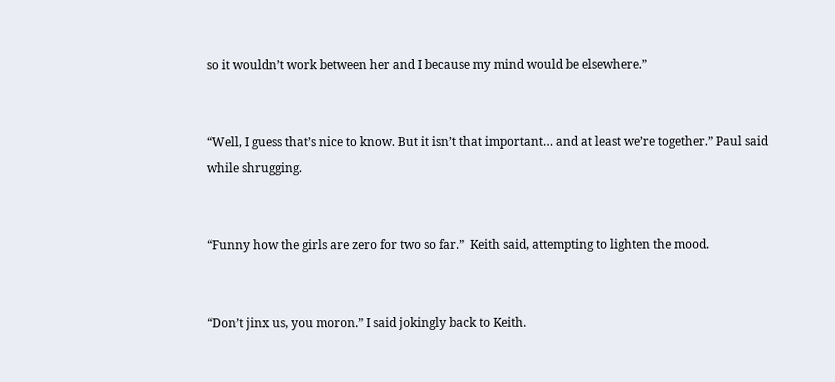so it wouldn’t work between her and I because my mind would be elsewhere.”


“Well, I guess that’s nice to know. But it isn’t that important… and at least we’re together.” Paul said while shrugging.


“Funny how the girls are zero for two so far.”  Keith said, attempting to lighten the mood.


“Don’t jinx us, you moron.” I said jokingly back to Keith.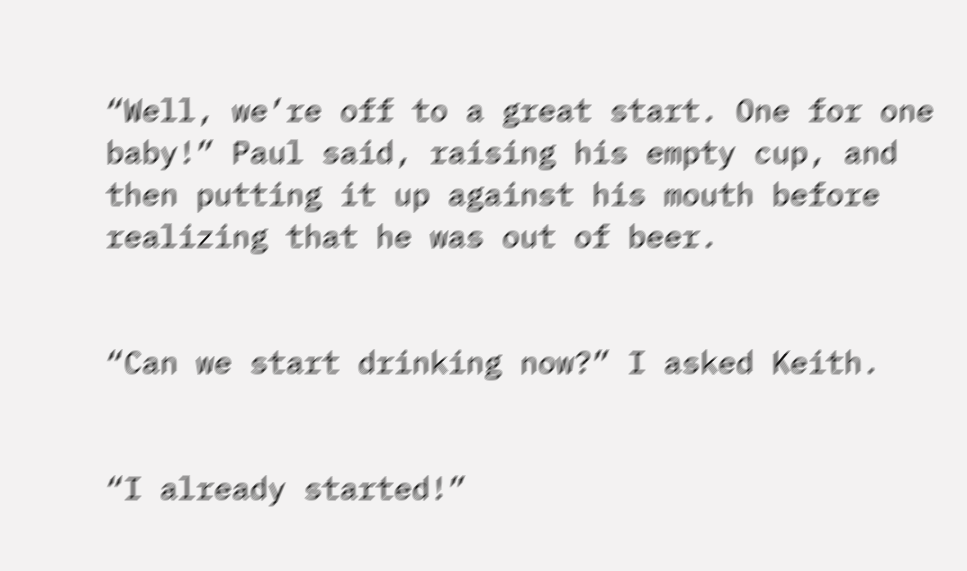“Well, we’re off to a great start. One for one baby!” Paul said, raising his empty cup, and then putting it up against his mouth before realizing that he was out of beer.


“Can we start drinking now?” I asked Keith.


“I already started!”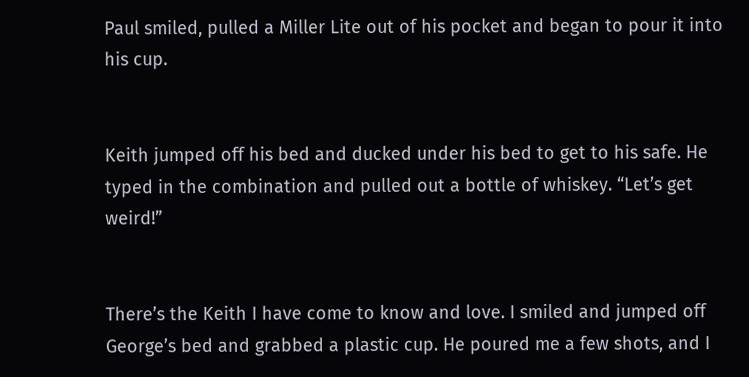Paul smiled, pulled a Miller Lite out of his pocket and began to pour it into his cup.


Keith jumped off his bed and ducked under his bed to get to his safe. He typed in the combination and pulled out a bottle of whiskey. “Let’s get weird!”


There’s the Keith I have come to know and love. I smiled and jumped off George’s bed and grabbed a plastic cup. He poured me a few shots, and I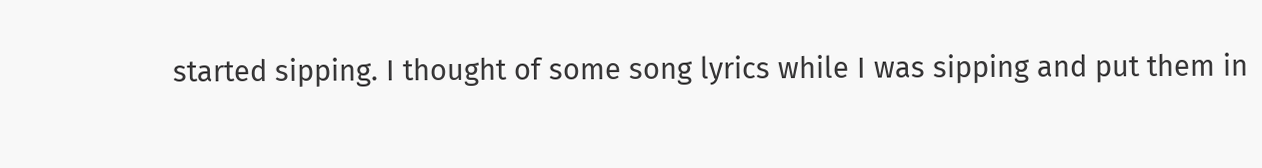started sipping. I thought of some song lyrics while I was sipping and put them in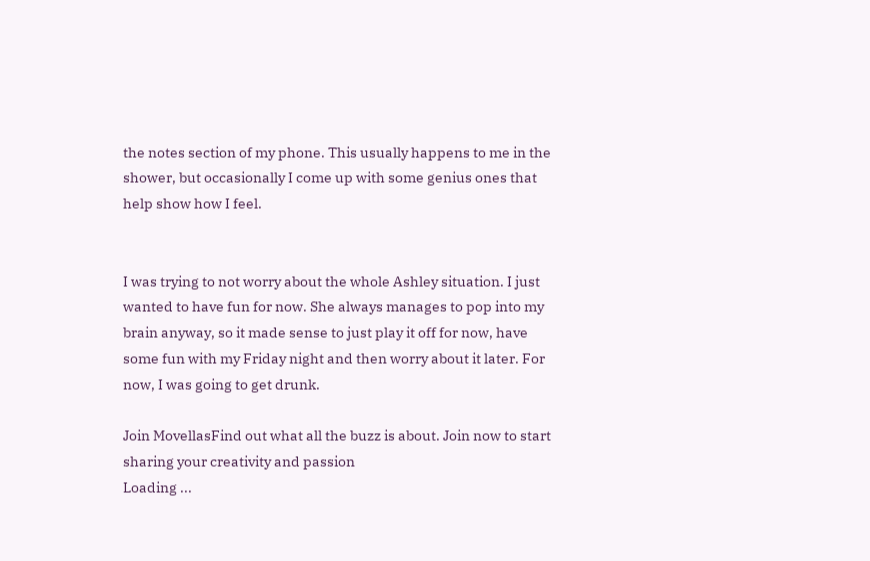the notes section of my phone. This usually happens to me in the shower, but occasionally I come up with some genius ones that help show how I feel.


I was trying to not worry about the whole Ashley situation. I just wanted to have fun for now. She always manages to pop into my brain anyway, so it made sense to just play it off for now, have some fun with my Friday night and then worry about it later. For now, I was going to get drunk.

Join MovellasFind out what all the buzz is about. Join now to start sharing your creativity and passion
Loading ...